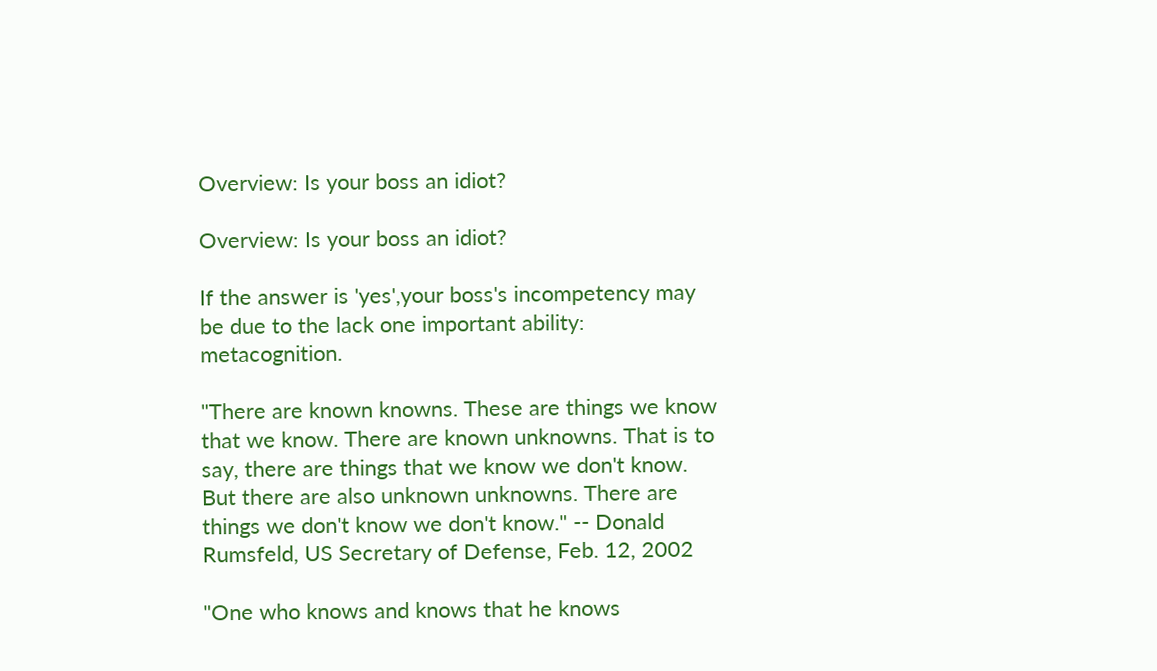Overview: Is your boss an idiot?

Overview: Is your boss an idiot?

If the answer is 'yes',your boss's incompetency may be due to the lack one important ability: metacognition.

"There are known knowns. These are things we know that we know. There are known unknowns. That is to say, there are things that we know we don't know. But there are also unknown unknowns. There are things we don't know we don't know." -- Donald Rumsfeld, US Secretary of Defense, Feb. 12, 2002

"One who knows and knows that he knows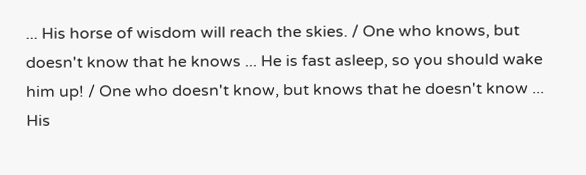... His horse of wisdom will reach the skies. / One who knows, but doesn't know that he knows ... He is fast asleep, so you should wake him up! / One who doesn't know, but knows that he doesn't know ... His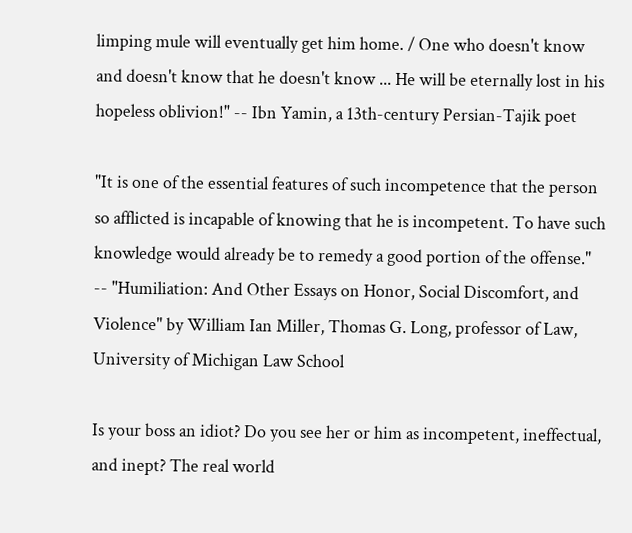limping mule will eventually get him home. / One who doesn't know and doesn't know that he doesn't know ... He will be eternally lost in his hopeless oblivion!" -- Ibn Yamin, a 13th-century Persian-Tajik poet

"It is one of the essential features of such incompetence that the person so afflicted is incapable of knowing that he is incompetent. To have such knowledge would already be to remedy a good portion of the offense." -- "Humiliation: And Other Essays on Honor, Social Discomfort, and Violence" by William Ian Miller, Thomas G. Long, professor of Law, University of Michigan Law School

Is your boss an idiot? Do you see her or him as incompetent, ineffectual, and inept? The real world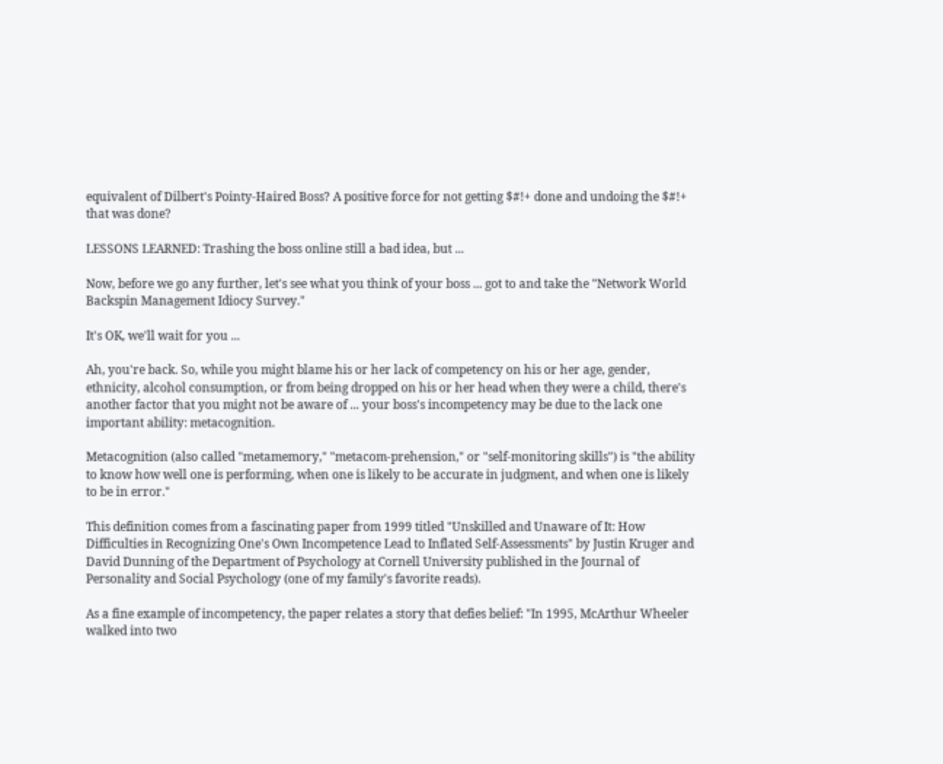equivalent of Dilbert's Pointy-Haired Boss? A positive force for not getting $#!+ done and undoing the $#!+ that was done?

LESSONS LEARNED: Trashing the boss online still a bad idea, but ...

Now, before we go any further, let's see what you think of your boss ... got to and take the "Network World Backspin Management Idiocy Survey."

It's OK, we'll wait for you ...

Ah, you're back. So, while you might blame his or her lack of competency on his or her age, gender, ethnicity, alcohol consumption, or from being dropped on his or her head when they were a child, there's another factor that you might not be aware of ... your boss's incompetency may be due to the lack one important ability: metacognition.

Metacognition (also called "metamemory," "metacom-prehension," or "self-monitoring skills") is "the ability to know how well one is performing, when one is likely to be accurate in judgment, and when one is likely to be in error."

This definition comes from a fascinating paper from 1999 titled "Unskilled and Unaware of It: How Difficulties in Recognizing One's Own Incompetence Lead to Inflated Self-Assessments" by Justin Kruger and David Dunning of the Department of Psychology at Cornell University published in the Journal of Personality and Social Psychology (one of my family's favorite reads).

As a fine example of incompetency, the paper relates a story that defies belief: "In 1995, McArthur Wheeler walked into two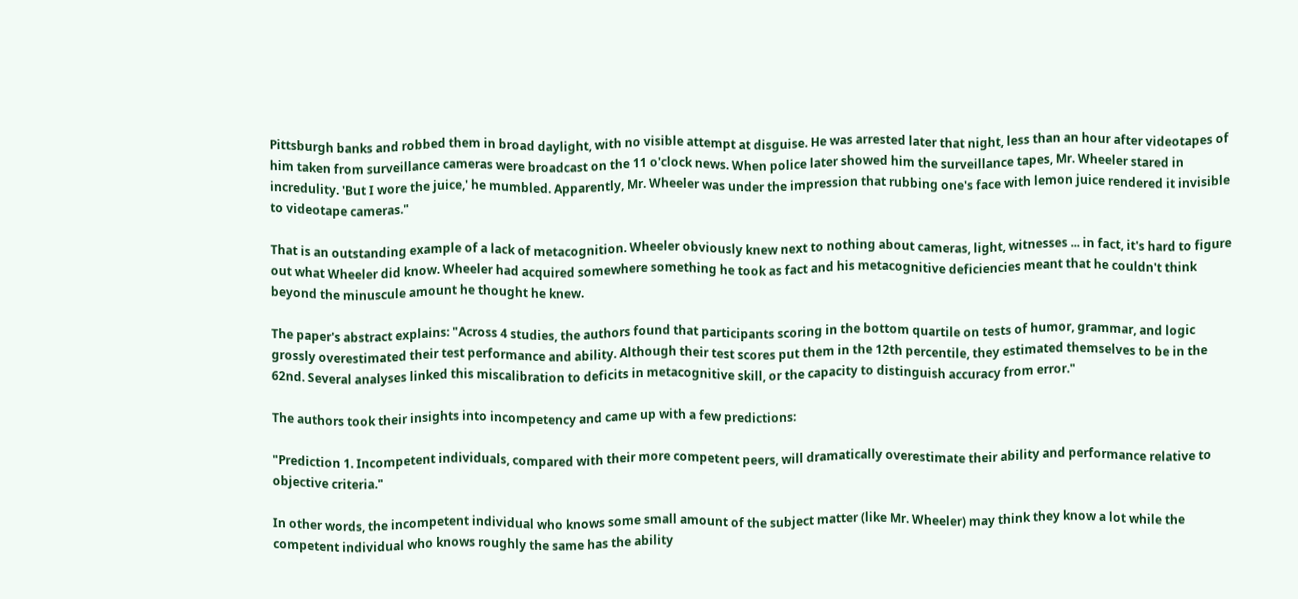Pittsburgh banks and robbed them in broad daylight, with no visible attempt at disguise. He was arrested later that night, less than an hour after videotapes of him taken from surveillance cameras were broadcast on the 11 o'clock news. When police later showed him the surveillance tapes, Mr. Wheeler stared in incredulity. 'But I wore the juice,' he mumbled. Apparently, Mr. Wheeler was under the impression that rubbing one's face with lemon juice rendered it invisible to videotape cameras."

That is an outstanding example of a lack of metacognition. Wheeler obviously knew next to nothing about cameras, light, witnesses ... in fact, it's hard to figure out what Wheeler did know. Wheeler had acquired somewhere something he took as fact and his metacognitive deficiencies meant that he couldn't think beyond the minuscule amount he thought he knew.

The paper's abstract explains: "Across 4 studies, the authors found that participants scoring in the bottom quartile on tests of humor, grammar, and logic grossly overestimated their test performance and ability. Although their test scores put them in the 12th percentile, they estimated themselves to be in the 62nd. Several analyses linked this miscalibration to deficits in metacognitive skill, or the capacity to distinguish accuracy from error."

The authors took their insights into incompetency and came up with a few predictions:

"Prediction 1. Incompetent individuals, compared with their more competent peers, will dramatically overestimate their ability and performance relative to objective criteria."

In other words, the incompetent individual who knows some small amount of the subject matter (like Mr. Wheeler) may think they know a lot while the competent individual who knows roughly the same has the ability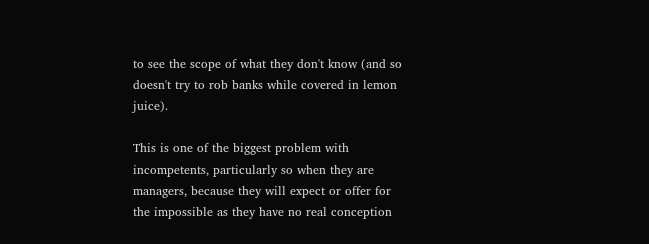to see the scope of what they don't know (and so doesn't try to rob banks while covered in lemon juice).

This is one of the biggest problem with incompetents, particularly so when they are managers, because they will expect or offer for the impossible as they have no real conception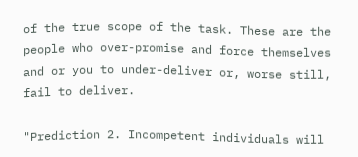of the true scope of the task. These are the people who over-promise and force themselves and or you to under-deliver or, worse still, fail to deliver.

"Prediction 2. Incompetent individuals will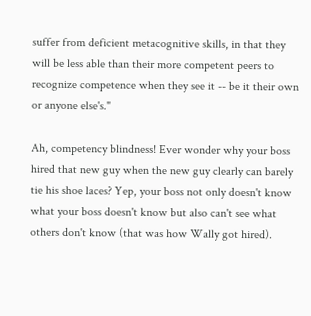suffer from deficient metacognitive skills, in that they will be less able than their more competent peers to recognize competence when they see it -- be it their own or anyone else's."

Ah, competency blindness! Ever wonder why your boss hired that new guy when the new guy clearly can barely tie his shoe laces? Yep, your boss not only doesn't know what your boss doesn't know but also can't see what others don't know (that was how Wally got hired).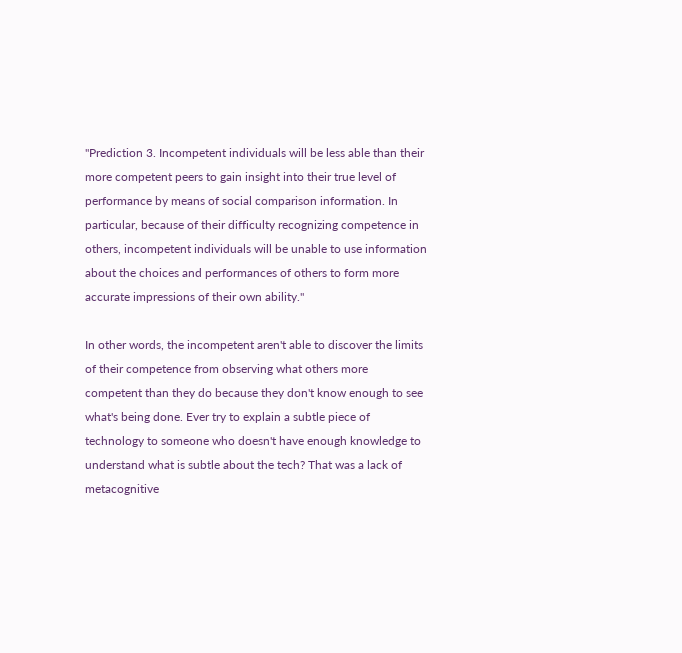"Prediction 3. Incompetent individuals will be less able than their more competent peers to gain insight into their true level of performance by means of social comparison information. In particular, because of their difficulty recognizing competence in others, incompetent individuals will be unable to use information about the choices and performances of others to form more accurate impressions of their own ability."

In other words, the incompetent aren't able to discover the limits of their competence from observing what others more competent than they do because they don't know enough to see what's being done. Ever try to explain a subtle piece of technology to someone who doesn't have enough knowledge to understand what is subtle about the tech? That was a lack of metacognitive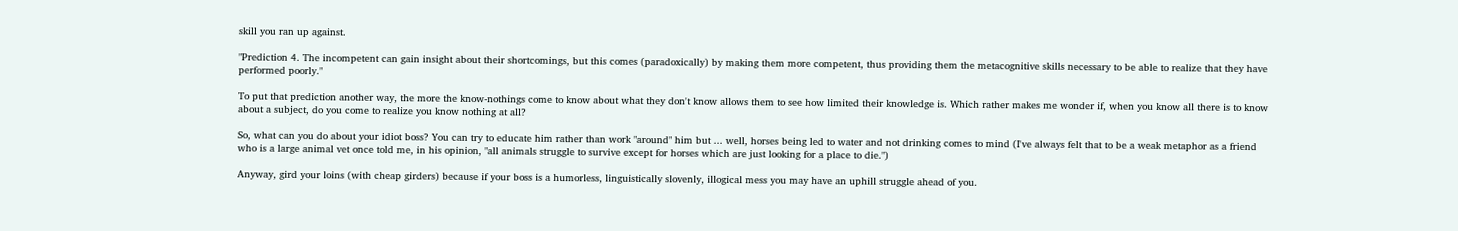skill you ran up against.

"Prediction 4. The incompetent can gain insight about their shortcomings, but this comes (paradoxically) by making them more competent, thus providing them the metacognitive skills necessary to be able to realize that they have performed poorly."

To put that prediction another way, the more the know-nothings come to know about what they don't know allows them to see how limited their knowledge is. Which rather makes me wonder if, when you know all there is to know about a subject, do you come to realize you know nothing at all?

So, what can you do about your idiot boss? You can try to educate him rather than work "around" him but ... well, horses being led to water and not drinking comes to mind (I've always felt that to be a weak metaphor as a friend who is a large animal vet once told me, in his opinion, "all animals struggle to survive except for horses which are just looking for a place to die.")

Anyway, gird your loins (with cheap girders) because if your boss is a humorless, linguistically slovenly, illogical mess you may have an uphill struggle ahead of you.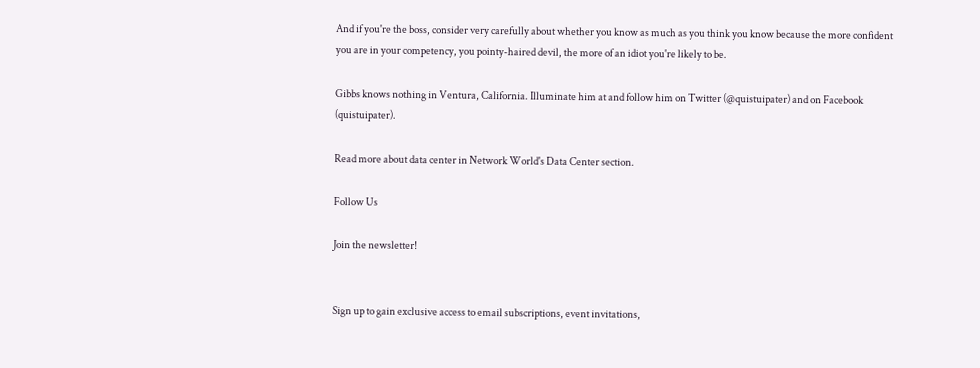And if you're the boss, consider very carefully about whether you know as much as you think you know because the more confident you are in your competency, you pointy-haired devil, the more of an idiot you're likely to be.

Gibbs knows nothing in Ventura, California. Illuminate him at and follow him on Twitter (@quistuipater) and on Facebook (quistuipater).

Read more about data center in Network World's Data Center section.

Follow Us

Join the newsletter!


Sign up to gain exclusive access to email subscriptions, event invitations,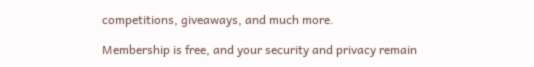competitions, giveaways, and much more.

Membership is free, and your security and privacy remain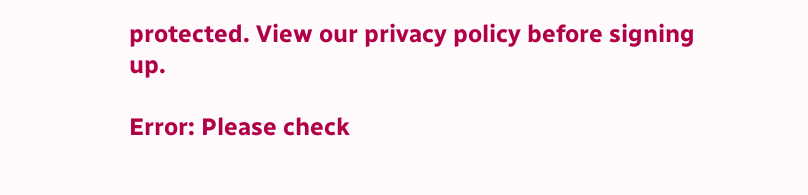protected. View our privacy policy before signing up.

Error: Please check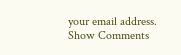your email address.
Show Comments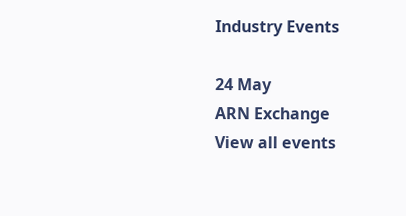Industry Events

24 May
ARN Exchange
View all events